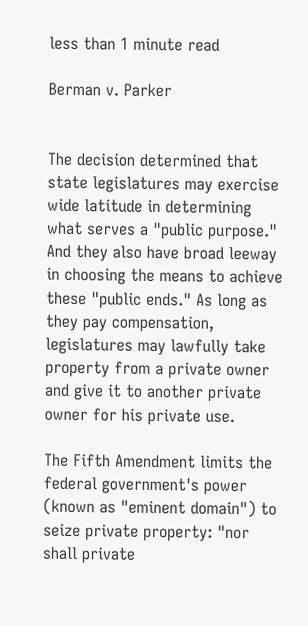less than 1 minute read

Berman v. Parker


The decision determined that state legislatures may exercise wide latitude in determining what serves a "public purpose." And they also have broad leeway in choosing the means to achieve these "public ends." As long as they pay compensation, legislatures may lawfully take property from a private owner and give it to another private owner for his private use.

The Fifth Amendment limits the federal government's power (known as "eminent domain") to seize private property: "nor shall private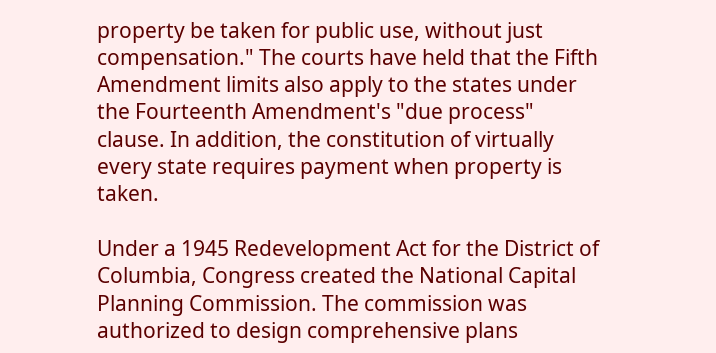property be taken for public use, without just compensation." The courts have held that the Fifth Amendment limits also apply to the states under the Fourteenth Amendment's "due process" clause. In addition, the constitution of virtually every state requires payment when property is taken.

Under a 1945 Redevelopment Act for the District of Columbia, Congress created the National Capital Planning Commission. The commission was authorized to design comprehensive plans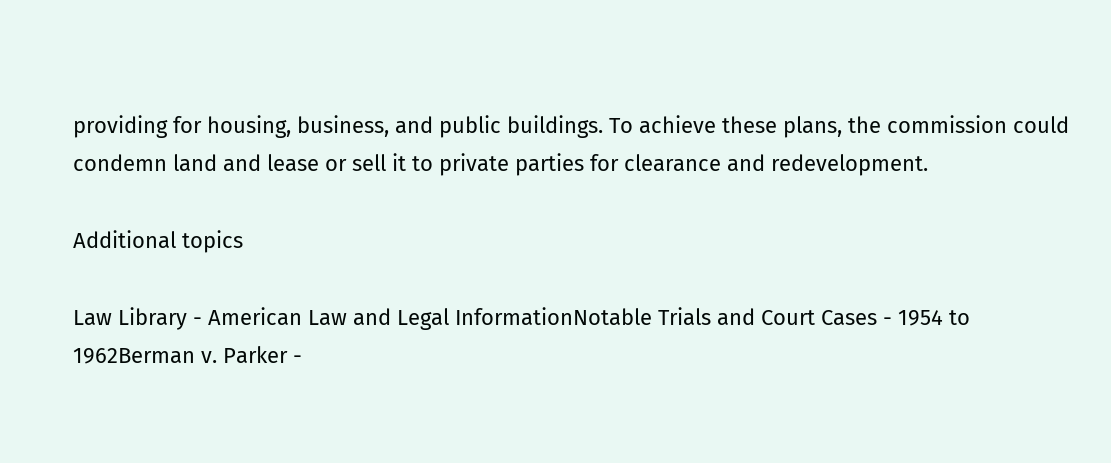providing for housing, business, and public buildings. To achieve these plans, the commission could condemn land and lease or sell it to private parties for clearance and redevelopment.

Additional topics

Law Library - American Law and Legal InformationNotable Trials and Court Cases - 1954 to 1962Berman v. Parker -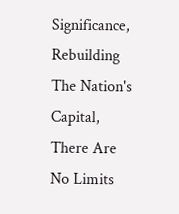Significance, Rebuilding The Nation's Capital, There Are No Limits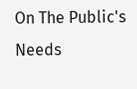On The Public's Needs